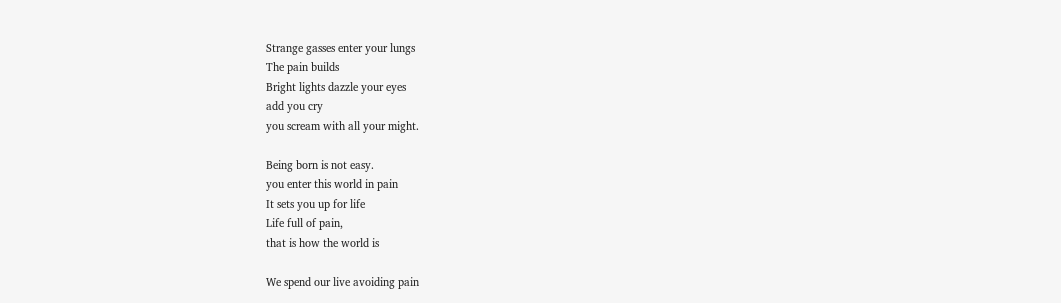Strange gasses enter your lungs
The pain builds
Bright lights dazzle your eyes
add you cry
you scream with all your might.

Being born is not easy.
you enter this world in pain
It sets you up for life
Life full of pain,
that is how the world is

We spend our live avoiding pain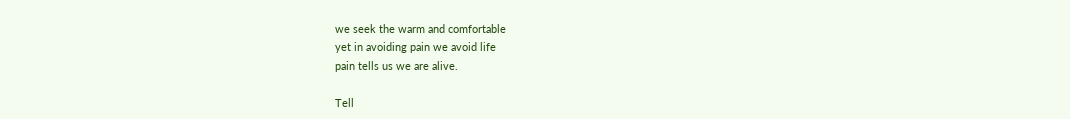we seek the warm and comfortable
yet in avoiding pain we avoid life
pain tells us we are alive.

Tell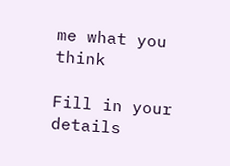me what you think

Fill in your details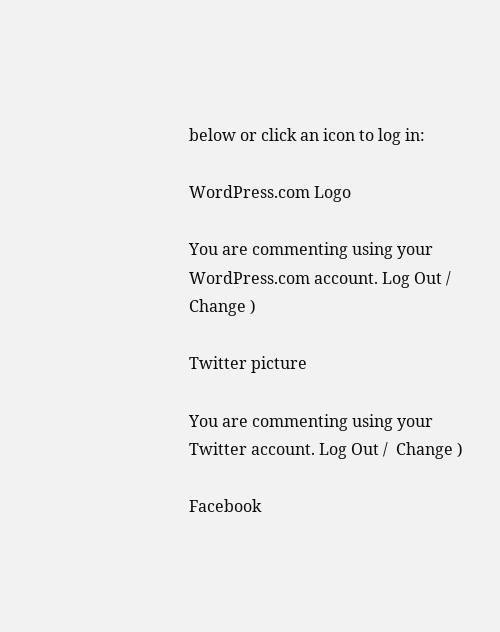below or click an icon to log in:

WordPress.com Logo

You are commenting using your WordPress.com account. Log Out /  Change )

Twitter picture

You are commenting using your Twitter account. Log Out /  Change )

Facebook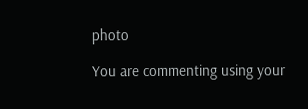photo

You are commenting using your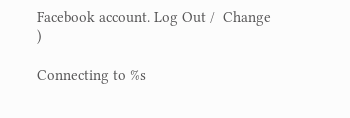Facebook account. Log Out /  Change )

Connecting to %s